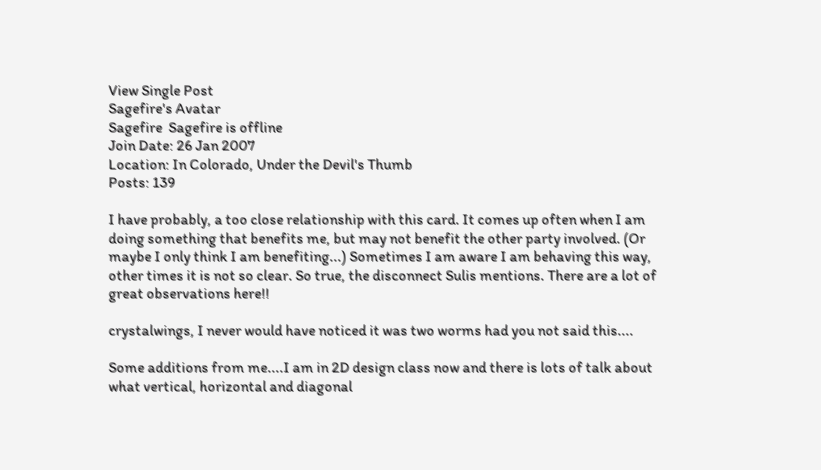View Single Post
Sagefire's Avatar
Sagefire  Sagefire is offline
Join Date: 26 Jan 2007
Location: In Colorado, Under the Devil's Thumb
Posts: 139

I have probably, a too close relationship with this card. It comes up often when I am doing something that benefits me, but may not benefit the other party involved. (Or maybe I only think I am benefiting...) Sometimes I am aware I am behaving this way, other times it is not so clear. So true, the disconnect Sulis mentions. There are a lot of great observations here!!

crystalwings, I never would have noticed it was two worms had you not said this....

Some additions from me....I am in 2D design class now and there is lots of talk about what vertical, horizontal and diagonal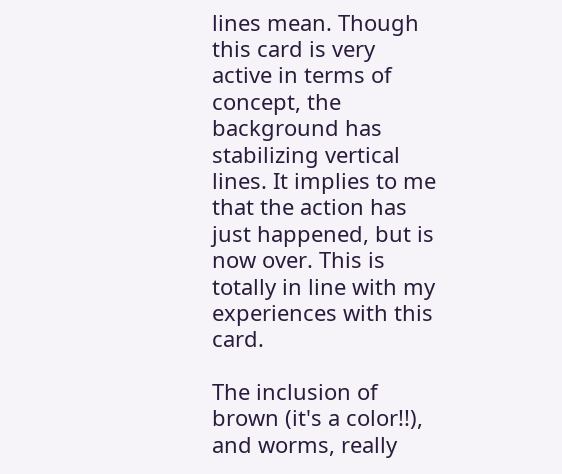lines mean. Though this card is very active in terms of concept, the background has stabilizing vertical lines. It implies to me that the action has just happened, but is now over. This is totally in line with my experiences with this card.

The inclusion of brown (it's a color!!), and worms, really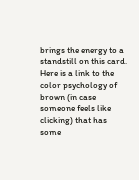brings the energy to a standstill on this card. Here is a link to the color psychology of brown (in case someone feels like clicking) that has some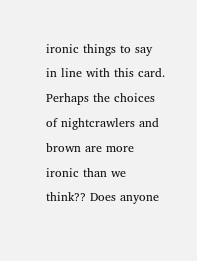ironic things to say in line with this card. Perhaps the choices of nightcrawlers and brown are more ironic than we think?? Does anyone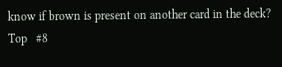know if brown is present on another card in the deck?
Top   #8